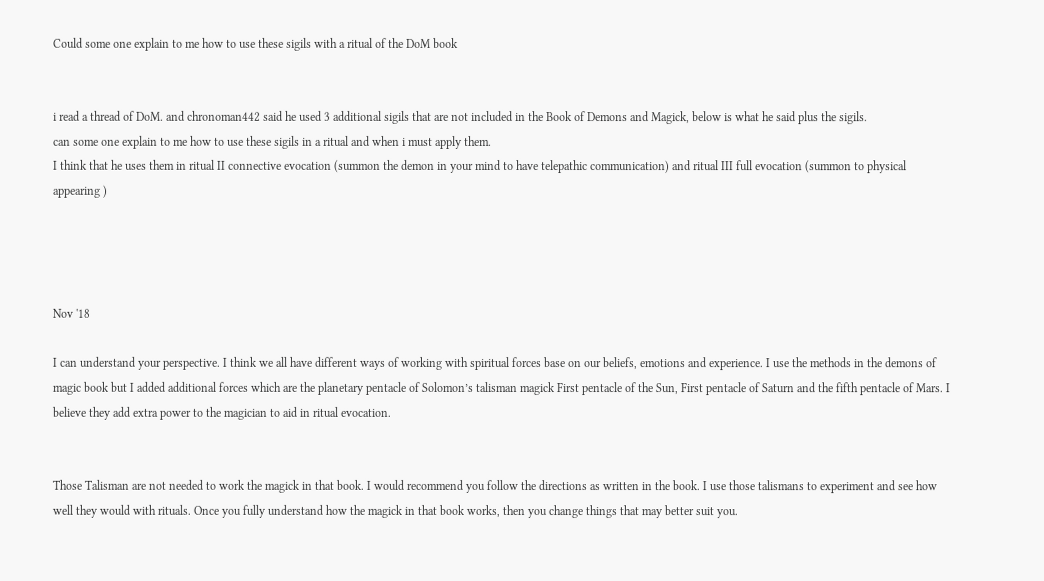Could some one explain to me how to use these sigils with a ritual of the DoM book


i read a thread of DoM. and chronoman442 said he used 3 additional sigils that are not included in the Book of Demons and Magick, below is what he said plus the sigils.
can some one explain to me how to use these sigils in a ritual and when i must apply them.
I think that he uses them in ritual II connective evocation (summon the demon in your mind to have telepathic communication) and ritual III full evocation (summon to physical appearing )




Nov '18

I can understand your perspective. I think we all have different ways of working with spiritual forces base on our beliefs, emotions and experience. I use the methods in the demons of magic book but I added additional forces which are the planetary pentacle of Solomon’s talisman magick First pentacle of the Sun, First pentacle of Saturn and the fifth pentacle of Mars. I believe they add extra power to the magician to aid in ritual evocation.


Those Talisman are not needed to work the magick in that book. I would recommend you follow the directions as written in the book. I use those talismans to experiment and see how well they would with rituals. Once you fully understand how the magick in that book works, then you change things that may better suit you.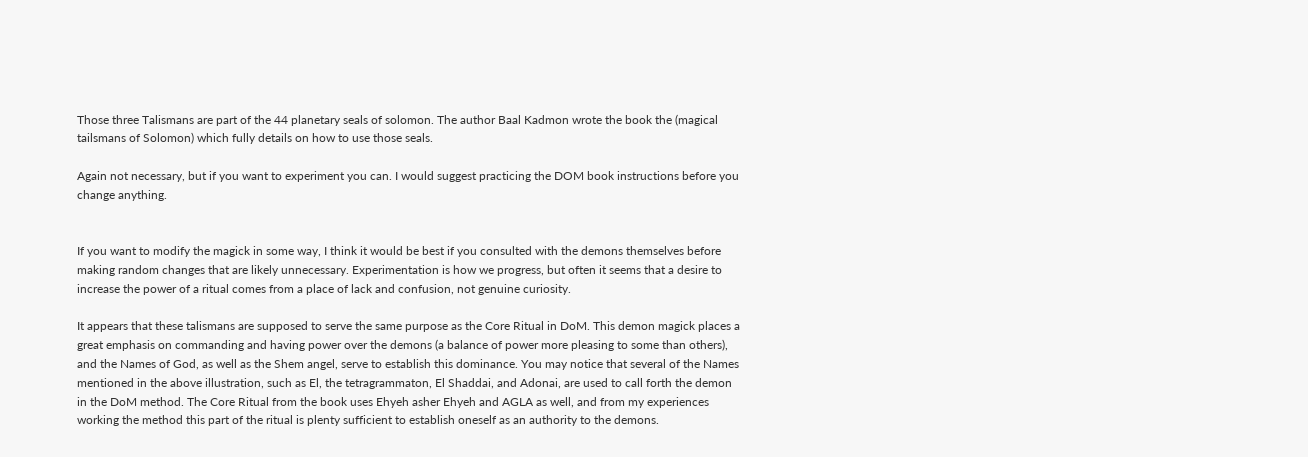Those three Talismans are part of the 44 planetary seals of solomon. The author Baal Kadmon wrote the book the (magical tailsmans of Solomon) which fully details on how to use those seals.

Again not necessary, but if you want to experiment you can. I would suggest practicing the DOM book instructions before you change anything.


If you want to modify the magick in some way, I think it would be best if you consulted with the demons themselves before making random changes that are likely unnecessary. Experimentation is how we progress, but often it seems that a desire to increase the power of a ritual comes from a place of lack and confusion, not genuine curiosity.

It appears that these talismans are supposed to serve the same purpose as the Core Ritual in DoM. This demon magick places a great emphasis on commanding and having power over the demons (a balance of power more pleasing to some than others), and the Names of God, as well as the Shem angel, serve to establish this dominance. You may notice that several of the Names mentioned in the above illustration, such as El, the tetragrammaton, El Shaddai, and Adonai, are used to call forth the demon in the DoM method. The Core Ritual from the book uses Ehyeh asher Ehyeh and AGLA as well, and from my experiences working the method this part of the ritual is plenty sufficient to establish oneself as an authority to the demons.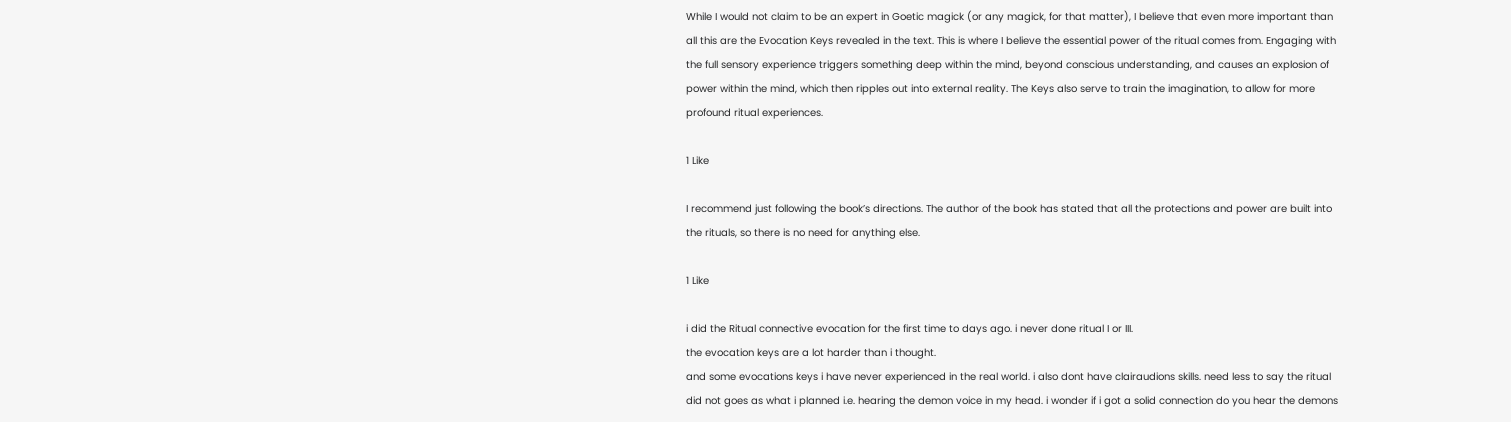While I would not claim to be an expert in Goetic magick (or any magick, for that matter), I believe that even more important than all this are the Evocation Keys revealed in the text. This is where I believe the essential power of the ritual comes from. Engaging with the full sensory experience triggers something deep within the mind, beyond conscious understanding, and causes an explosion of power within the mind, which then ripples out into external reality. The Keys also serve to train the imagination, to allow for more profound ritual experiences.

1 Like

I recommend just following the book’s directions. The author of the book has stated that all the protections and power are built into the rituals, so there is no need for anything else.

1 Like

i did the Ritual connective evocation for the first time to days ago. i never done ritual I or III.
the evocation keys are a lot harder than i thought.
and some evocations keys i have never experienced in the real world. i also dont have clairaudions skills. need less to say the ritual did not goes as what i planned i.e. hearing the demon voice in my head. i wonder if i got a solid connection do you hear the demons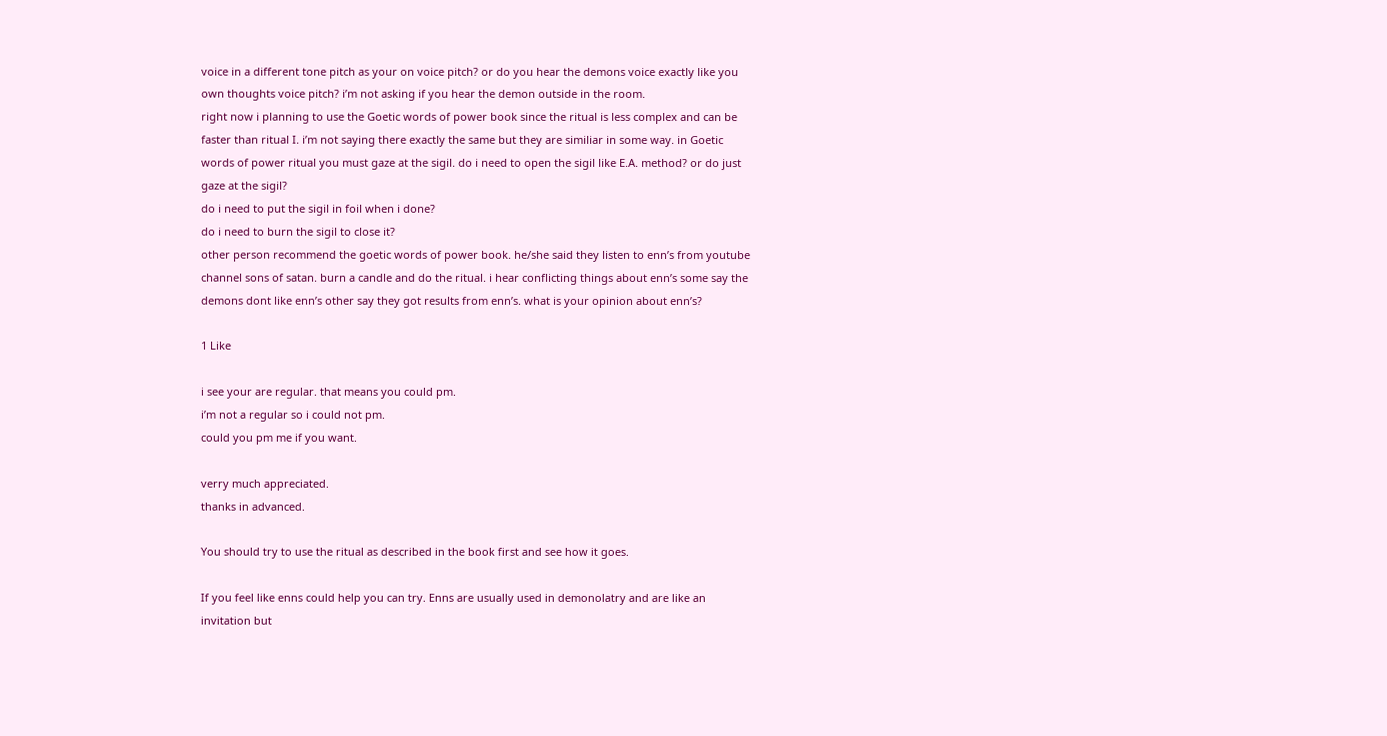voice in a different tone pitch as your on voice pitch? or do you hear the demons voice exactly like you own thoughts voice pitch? i’m not asking if you hear the demon outside in the room.
right now i planning to use the Goetic words of power book since the ritual is less complex and can be faster than ritual I. i’m not saying there exactly the same but they are similiar in some way. in Goetic words of power ritual you must gaze at the sigil. do i need to open the sigil like E.A. method? or do just gaze at the sigil?
do i need to put the sigil in foil when i done?
do i need to burn the sigil to close it?
other person recommend the goetic words of power book. he/she said they listen to enn’s from youtube channel sons of satan. burn a candle and do the ritual. i hear conflicting things about enn’s some say the demons dont like enn’s other say they got results from enn’s. what is your opinion about enn’s?

1 Like

i see your are regular. that means you could pm.
i’m not a regular so i could not pm.
could you pm me if you want.

verry much appreciated.
thanks in advanced.

You should try to use the ritual as described in the book first and see how it goes.

If you feel like enns could help you can try. Enns are usually used in demonolatry and are like an invitation but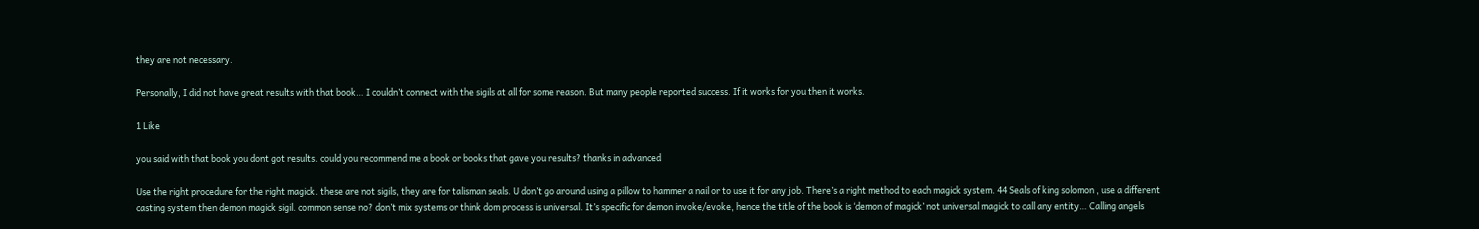they are not necessary.

Personally, I did not have great results with that book… I couldn’t connect with the sigils at all for some reason. But many people reported success. If it works for you then it works.

1 Like

you said with that book you dont got results. could you recommend me a book or books that gave you results? thanks in advanced

Use the right procedure for the right magick. these are not sigils, they are for talisman seals. U don’t go around using a pillow to hammer a nail or to use it for any job. There’s a right method to each magick system. 44 Seals of king solomon , use a different casting system then demon magick sigil. common sense no? don’t mix systems or think dom process is universal. It’s specific for demon invoke/evoke, hence the title of the book is ‘demon of magick’ not universal magick to call any entity… Calling angels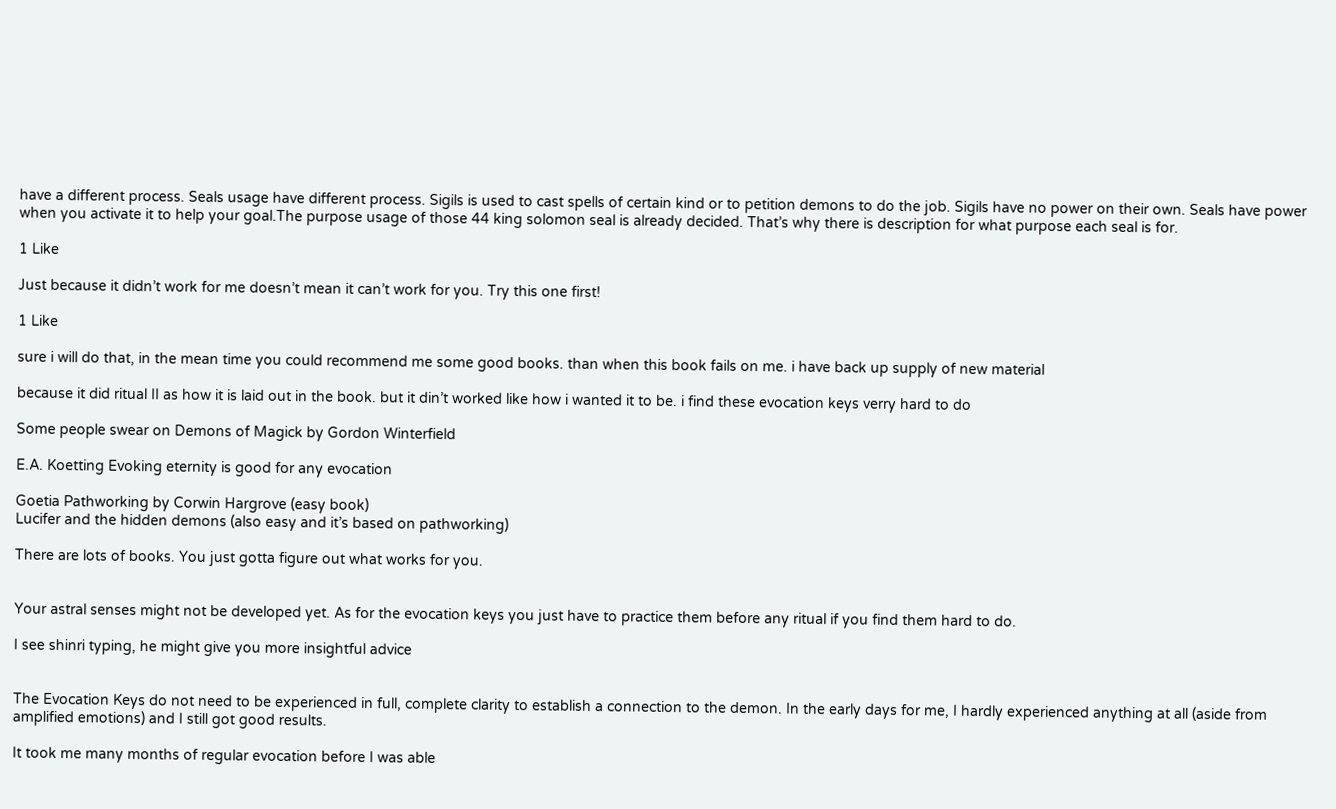have a different process. Seals usage have different process. Sigils is used to cast spells of certain kind or to petition demons to do the job. Sigils have no power on their own. Seals have power when you activate it to help your goal.The purpose usage of those 44 king solomon seal is already decided. That’s why there is description for what purpose each seal is for.

1 Like

Just because it didn’t work for me doesn’t mean it can’t work for you. Try this one first!

1 Like

sure i will do that, in the mean time you could recommend me some good books. than when this book fails on me. i have back up supply of new material

because it did ritual II as how it is laid out in the book. but it din’t worked like how i wanted it to be. i find these evocation keys verry hard to do

Some people swear on Demons of Magick by Gordon Winterfield

E.A. Koetting Evoking eternity is good for any evocation

Goetia Pathworking by Corwin Hargrove (easy book)
Lucifer and the hidden demons (also easy and it’s based on pathworking)

There are lots of books. You just gotta figure out what works for you.


Your astral senses might not be developed yet. As for the evocation keys you just have to practice them before any ritual if you find them hard to do.

I see shinri typing, he might give you more insightful advice


The Evocation Keys do not need to be experienced in full, complete clarity to establish a connection to the demon. In the early days for me, I hardly experienced anything at all (aside from amplified emotions) and I still got good results.

It took me many months of regular evocation before I was able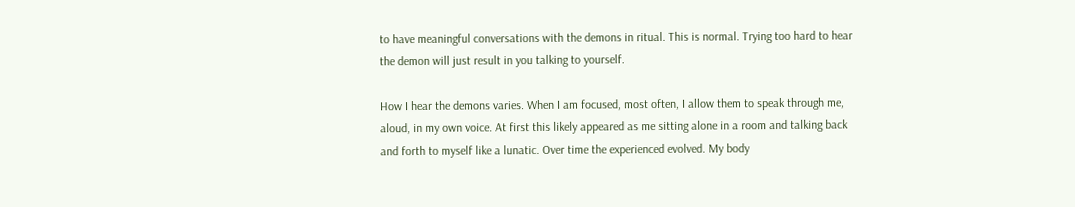to have meaningful conversations with the demons in ritual. This is normal. Trying too hard to hear the demon will just result in you talking to yourself.

How I hear the demons varies. When I am focused, most often, I allow them to speak through me, aloud, in my own voice. At first this likely appeared as me sitting alone in a room and talking back and forth to myself like a lunatic. Over time the experienced evolved. My body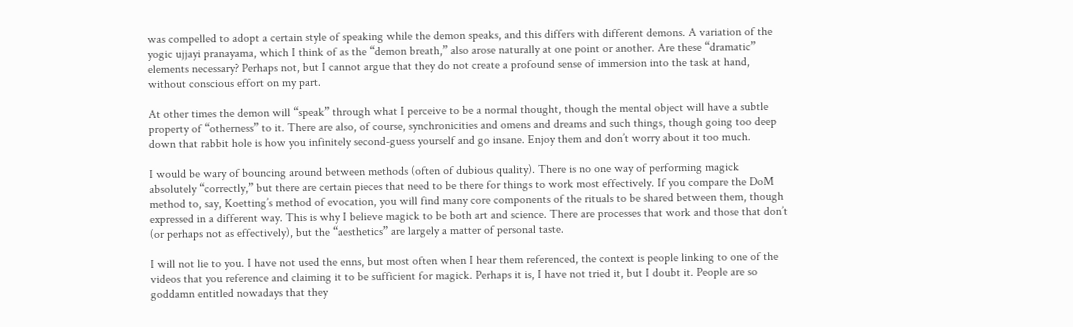was compelled to adopt a certain style of speaking while the demon speaks, and this differs with different demons. A variation of the yogic ujjayi pranayama, which I think of as the “demon breath,” also arose naturally at one point or another. Are these “dramatic” elements necessary? Perhaps not, but I cannot argue that they do not create a profound sense of immersion into the task at hand, without conscious effort on my part.

At other times the demon will “speak” through what I perceive to be a normal thought, though the mental object will have a subtle property of “otherness” to it. There are also, of course, synchronicities and omens and dreams and such things, though going too deep down that rabbit hole is how you infinitely second-guess yourself and go insane. Enjoy them and don’t worry about it too much.

I would be wary of bouncing around between methods (often of dubious quality). There is no one way of performing magick absolutely “correctly,” but there are certain pieces that need to be there for things to work most effectively. If you compare the DoM method to, say, Koetting’s method of evocation, you will find many core components of the rituals to be shared between them, though expressed in a different way. This is why I believe magick to be both art and science. There are processes that work and those that don’t (or perhaps not as effectively), but the “aesthetics” are largely a matter of personal taste.

I will not lie to you. I have not used the enns, but most often when I hear them referenced, the context is people linking to one of the videos that you reference and claiming it to be sufficient for magick. Perhaps it is, I have not tried it, but I doubt it. People are so goddamn entitled nowadays that they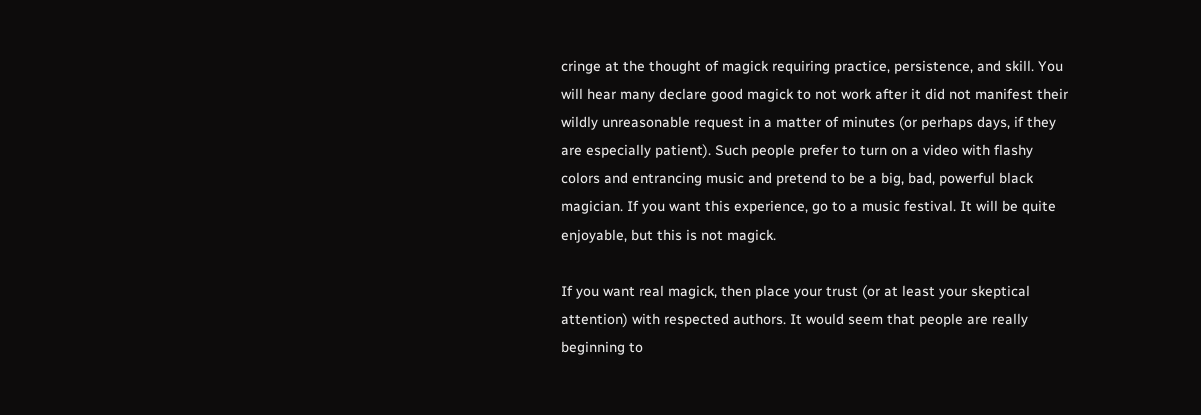cringe at the thought of magick requiring practice, persistence, and skill. You will hear many declare good magick to not work after it did not manifest their wildly unreasonable request in a matter of minutes (or perhaps days, if they are especially patient). Such people prefer to turn on a video with flashy colors and entrancing music and pretend to be a big, bad, powerful black magician. If you want this experience, go to a music festival. It will be quite enjoyable, but this is not magick.

If you want real magick, then place your trust (or at least your skeptical attention) with respected authors. It would seem that people are really beginning to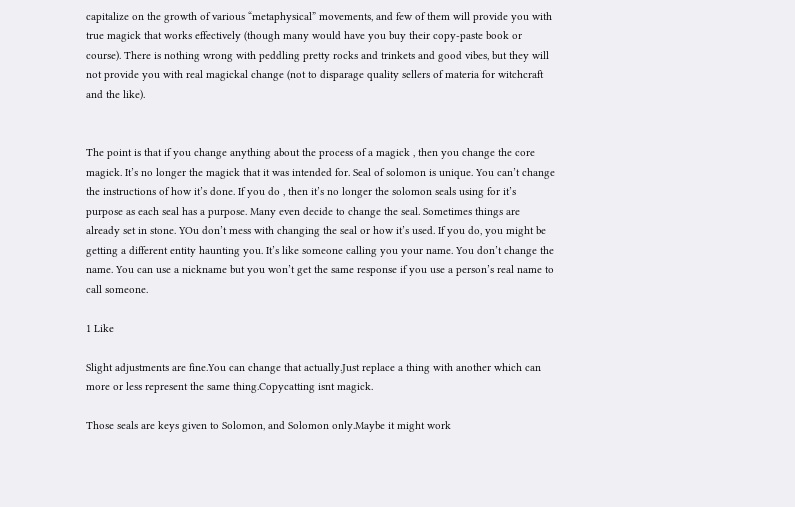capitalize on the growth of various “metaphysical” movements, and few of them will provide you with true magick that works effectively (though many would have you buy their copy-paste book or course). There is nothing wrong with peddling pretty rocks and trinkets and good vibes, but they will not provide you with real magickal change (not to disparage quality sellers of materia for witchcraft and the like).


The point is that if you change anything about the process of a magick , then you change the core magick. It’s no longer the magick that it was intended for. Seal of solomon is unique. You can’t change the instructions of how it’s done. If you do , then it’s no longer the solomon seals using for it’s purpose as each seal has a purpose. Many even decide to change the seal. Sometimes things are already set in stone. YOu don’t mess with changing the seal or how it’s used. If you do, you might be getting a different entity haunting you. It’s like someone calling you your name. You don’t change the name. You can use a nickname but you won’t get the same response if you use a person’s real name to call someone.

1 Like

Slight adjustments are fine.You can change that actually.Just replace a thing with another which can more or less represent the same thing.Copycatting isnt magick.

Those seals are keys given to Solomon, and Solomon only.Maybe it might work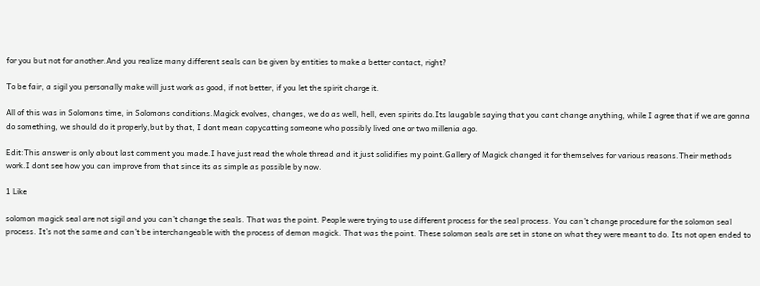for you but not for another.And you realize many different seals can be given by entities to make a better contact, right?

To be fair, a sigil you personally make will just work as good, if not better, if you let the spirit charge it.

All of this was in Solomons time, in Solomons conditions.Magick evolves, changes, we do as well, hell, even spirits do.Its laugable saying that you cant change anything, while I agree that if we are gonna do something, we should do it properly,but by that, I dont mean copycatting someone who possibly lived one or two millenia ago.

Edit:This answer is only about last comment you made.I have just read the whole thread and it just solidifies my point.Gallery of Magick changed it for themselves for various reasons.Their methods work.I dont see how you can improve from that since its as simple as possible by now.

1 Like

solomon magick seal are not sigil and you can’t change the seals. That was the point. People were trying to use different process for the seal process. You can’t change procedure for the solomon seal process. It’s not the same and can’t be interchangeable with the process of demon magick. That was the point. These solomon seals are set in stone on what they were meant to do. Its not open ended to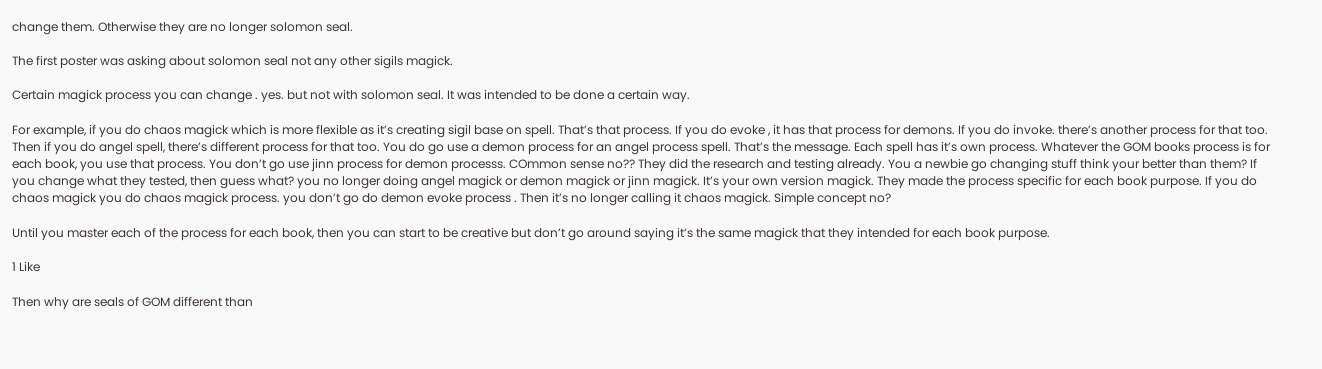change them. Otherwise they are no longer solomon seal.

The first poster was asking about solomon seal not any other sigils magick.

Certain magick process you can change . yes. but not with solomon seal. It was intended to be done a certain way.

For example, if you do chaos magick which is more flexible as it’s creating sigil base on spell. That’s that process. If you do evoke , it has that process for demons. If you do invoke. there’s another process for that too. Then if you do angel spell, there’s different process for that too. You do go use a demon process for an angel process spell. That’s the message. Each spell has it’s own process. Whatever the GOM books process is for each book, you use that process. You don’t go use jinn process for demon processs. COmmon sense no?? They did the research and testing already. You a newbie go changing stuff think your better than them? If you change what they tested, then guess what? you no longer doing angel magick or demon magick or jinn magick. It’s your own version magick. They made the process specific for each book purpose. If you do chaos magick you do chaos magick process. you don’t go do demon evoke process . Then it’s no longer calling it chaos magick. Simple concept no?

Until you master each of the process for each book, then you can start to be creative but don’t go around saying it’s the same magick that they intended for each book purpose.

1 Like

Then why are seals of GOM different than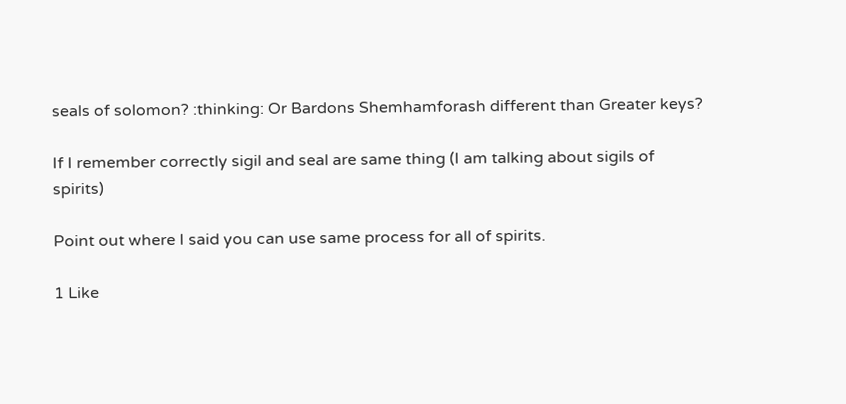seals of solomon? :thinking: Or Bardons Shemhamforash different than Greater keys?

If I remember correctly sigil and seal are same thing (I am talking about sigils of spirits)

Point out where I said you can use same process for all of spirits.

1 Like